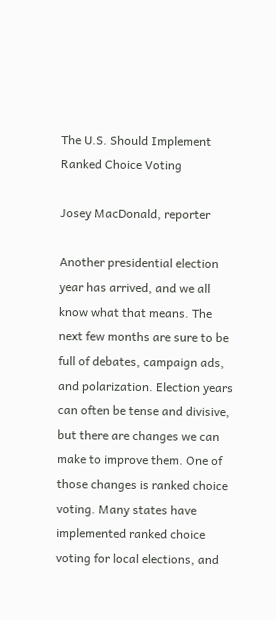The U.S. Should Implement Ranked Choice Voting

Josey MacDonald, reporter

Another presidential election year has arrived, and we all know what that means. The next few months are sure to be full of debates, campaign ads, and polarization. Election years can often be tense and divisive, but there are changes we can make to improve them. One of those changes is ranked choice voting. Many states have implemented ranked choice voting for local elections, and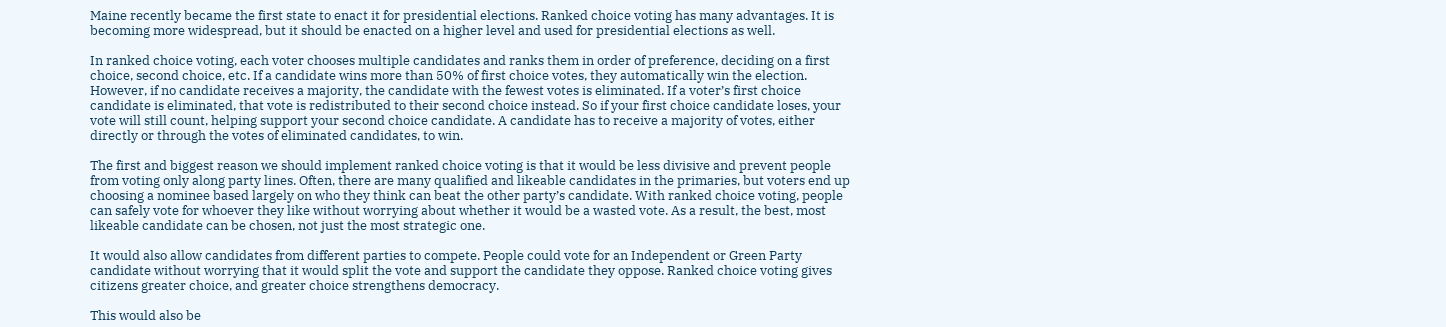Maine recently became the first state to enact it for presidential elections. Ranked choice voting has many advantages. It is becoming more widespread, but it should be enacted on a higher level and used for presidential elections as well.

In ranked choice voting, each voter chooses multiple candidates and ranks them in order of preference, deciding on a first choice, second choice, etc. If a candidate wins more than 50% of first choice votes, they automatically win the election. However, if no candidate receives a majority, the candidate with the fewest votes is eliminated. If a voter’s first choice candidate is eliminated, that vote is redistributed to their second choice instead. So if your first choice candidate loses, your vote will still count, helping support your second choice candidate. A candidate has to receive a majority of votes, either directly or through the votes of eliminated candidates, to win.

The first and biggest reason we should implement ranked choice voting is that it would be less divisive and prevent people from voting only along party lines. Often, there are many qualified and likeable candidates in the primaries, but voters end up choosing a nominee based largely on who they think can beat the other party’s candidate. With ranked choice voting, people can safely vote for whoever they like without worrying about whether it would be a wasted vote. As a result, the best, most likeable candidate can be chosen, not just the most strategic one.

It would also allow candidates from different parties to compete. People could vote for an Independent or Green Party candidate without worrying that it would split the vote and support the candidate they oppose. Ranked choice voting gives citizens greater choice, and greater choice strengthens democracy.

This would also be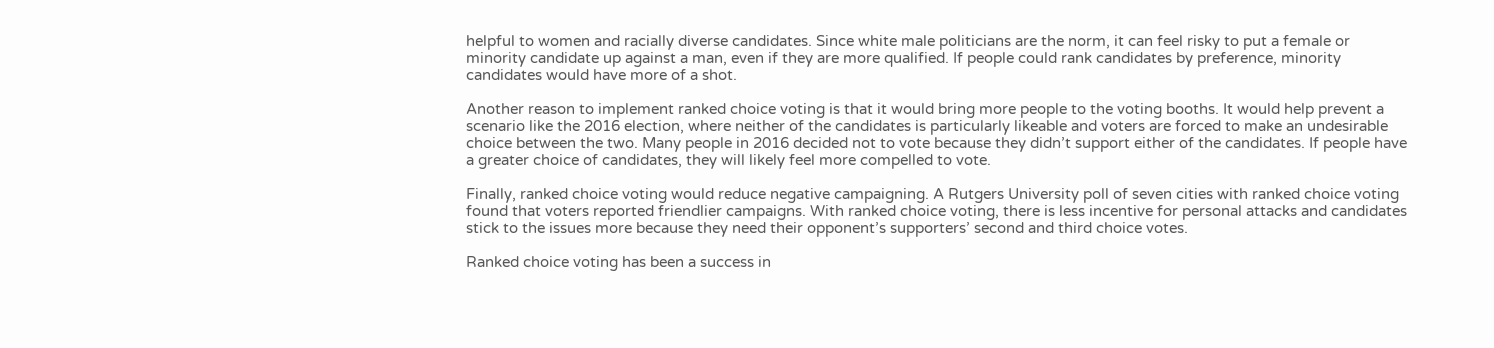helpful to women and racially diverse candidates. Since white male politicians are the norm, it can feel risky to put a female or minority candidate up against a man, even if they are more qualified. If people could rank candidates by preference, minority candidates would have more of a shot.

Another reason to implement ranked choice voting is that it would bring more people to the voting booths. It would help prevent a scenario like the 2016 election, where neither of the candidates is particularly likeable and voters are forced to make an undesirable choice between the two. Many people in 2016 decided not to vote because they didn’t support either of the candidates. If people have a greater choice of candidates, they will likely feel more compelled to vote.

Finally, ranked choice voting would reduce negative campaigning. A Rutgers University poll of seven cities with ranked choice voting found that voters reported friendlier campaigns. With ranked choice voting, there is less incentive for personal attacks and candidates stick to the issues more because they need their opponent’s supporters’ second and third choice votes.

Ranked choice voting has been a success in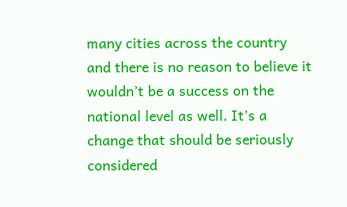many cities across the country and there is no reason to believe it wouldn’t be a success on the national level as well. It’s a change that should be seriously considered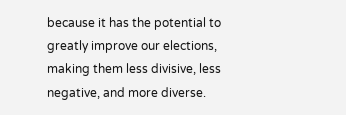because it has the potential to greatly improve our elections, making them less divisive, less negative, and more diverse.